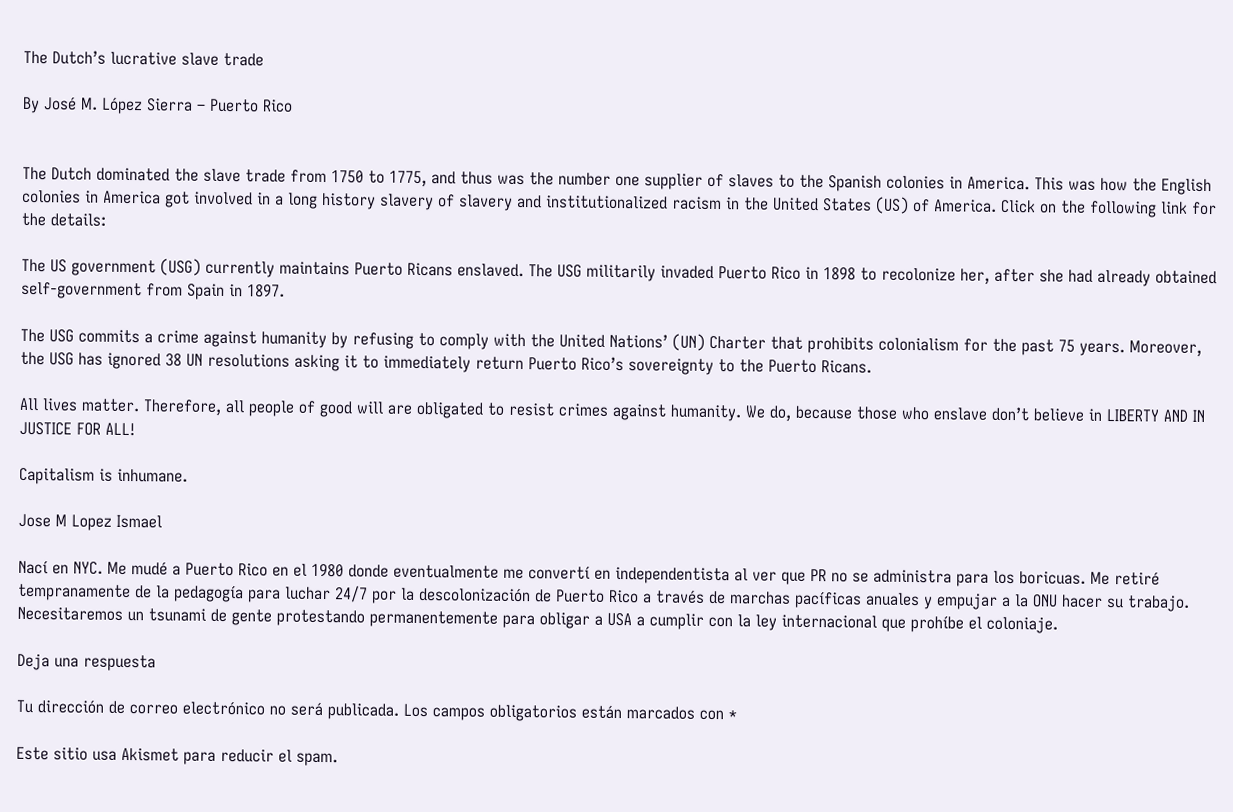The Dutch’s lucrative slave trade

By José M. López Sierra – Puerto Rico


The Dutch dominated the slave trade from 1750 to 1775, and thus was the number one supplier of slaves to the Spanish colonies in America. This was how the English colonies in America got involved in a long history slavery of slavery and institutionalized racism in the United States (US) of America. Click on the following link for the details:

The US government (USG) currently maintains Puerto Ricans enslaved. The USG militarily invaded Puerto Rico in 1898 to recolonize her, after she had already obtained self-government from Spain in 1897.

The USG commits a crime against humanity by refusing to comply with the United Nations’ (UN) Charter that prohibits colonialism for the past 75 years. Moreover, the USG has ignored 38 UN resolutions asking it to immediately return Puerto Rico’s sovereignty to the Puerto Ricans.

All lives matter. Therefore, all people of good will are obligated to resist crimes against humanity. We do, because those who enslave don’t believe in LIBERTY AND IN JUSTICE FOR ALL!

Capitalism is inhumane.

Jose M Lopez Ismael

Nací en NYC. Me mudé a Puerto Rico en el 1980 donde eventualmente me convertí en independentista al ver que PR no se administra para los boricuas. Me retiré tempranamente de la pedagogía para luchar 24/7 por la descolonización de Puerto Rico a través de marchas pacíficas anuales y empujar a la ONU hacer su trabajo. Necesitaremos un tsunami de gente protestando permanentemente para obligar a USA a cumplir con la ley internacional que prohíbe el coloniaje.

Deja una respuesta

Tu dirección de correo electrónico no será publicada. Los campos obligatorios están marcados con *

Este sitio usa Akismet para reducir el spam.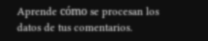Aprende cómo se procesan los datos de tus comentarios.